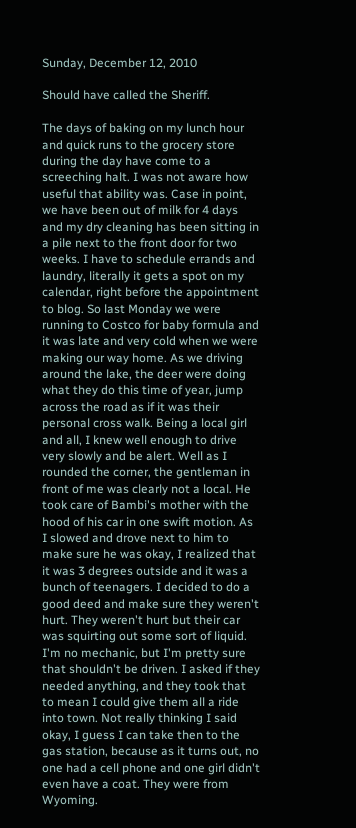Sunday, December 12, 2010

Should have called the Sheriff.

The days of baking on my lunch hour and quick runs to the grocery store during the day have come to a screeching halt. I was not aware how useful that ability was. Case in point, we have been out of milk for 4 days and my dry cleaning has been sitting in a pile next to the front door for two weeks. I have to schedule errands and laundry, literally it gets a spot on my calendar, right before the appointment to blog. So last Monday we were running to Costco for baby formula and it was late and very cold when we were making our way home. As we driving around the lake, the deer were doing what they do this time of year, jump across the road as if it was their personal cross walk. Being a local girl and all, I knew well enough to drive very slowly and be alert. Well as I rounded the corner, the gentleman in front of me was clearly not a local. He took care of Bambi's mother with the hood of his car in one swift motion. As I slowed and drove next to him to make sure he was okay, I realized that it was 3 degrees outside and it was a bunch of teenagers. I decided to do a good deed and make sure they weren't hurt. They weren't hurt but their car was squirting out some sort of liquid. I'm no mechanic, but I'm pretty sure that shouldn't be driven. I asked if they needed anything, and they took that to mean I could give them all a ride into town. Not really thinking I said okay, I guess I can take then to the gas station, because as it turns out, no one had a cell phone and one girl didn't even have a coat. They were from Wyoming.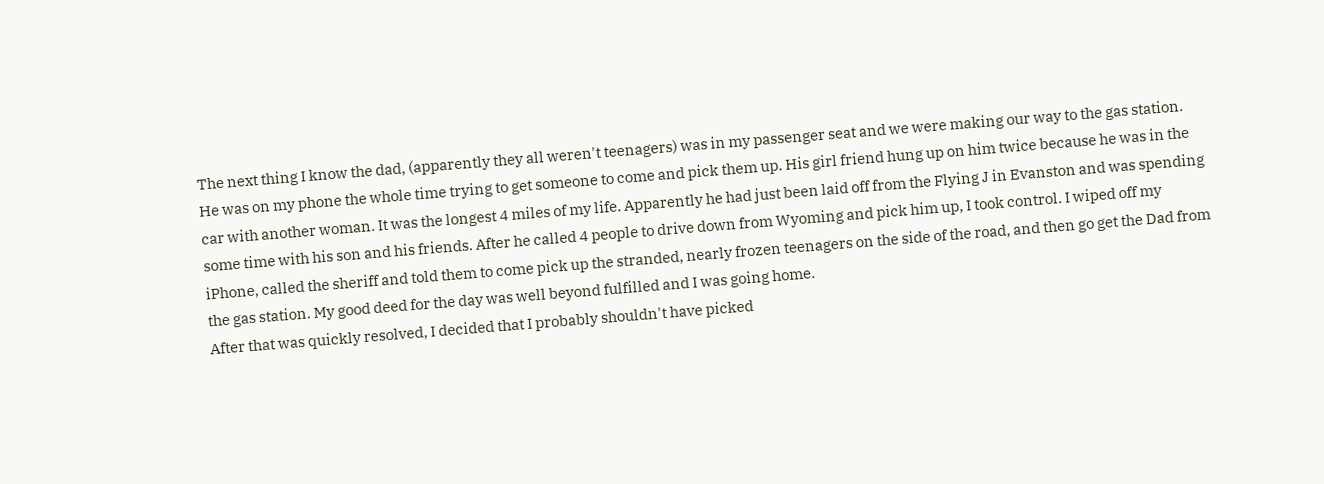The next thing I know the dad, (apparently they all weren't teenagers) was in my passenger seat and we were making our way to the gas station. He was on my phone the whole time trying to get someone to come and pick them up. His girl friend hung up on him twice because he was in the car with another woman. It was the longest 4 miles of my life. Apparently he had just been laid off from the Flying J in Evanston and was spending some time with his son and his friends. After he called 4 people to drive down from Wyoming and pick him up, I took control. I wiped off my iPhone, called the sheriff and told them to come pick up the stranded, nearly frozen teenagers on the side of the road, and then go get the Dad from the gas station. My good deed for the day was well beyond fulfilled and I was going home.
After that was quickly resolved, I decided that I probably shouldn't have picked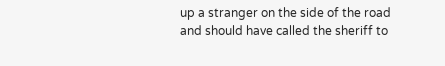up a stranger on the side of the road and should have called the sheriff to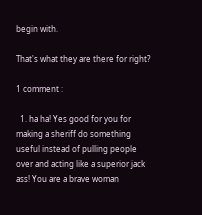begin with.

That's what they are there for right?

1 comment :

  1. ha ha! Yes good for you for making a sheriff do something useful instead of pulling people over and acting like a superior jack ass! You are a brave woman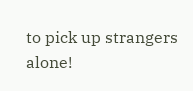to pick up strangers alone!